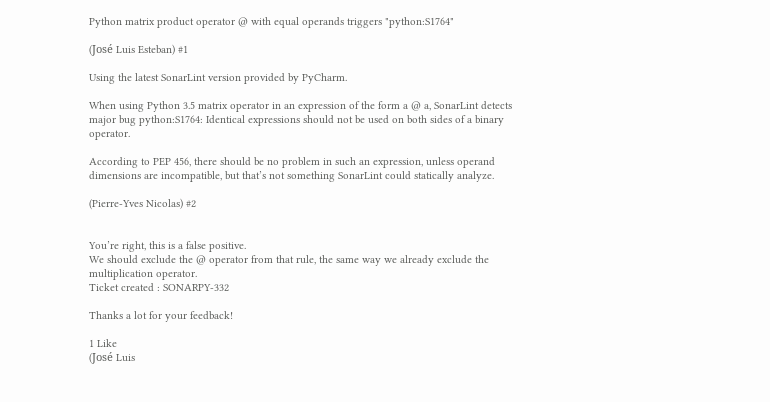Python matrix product operator @ with equal operands triggers "python:S1764"

(José Luis Esteban) #1

Using the latest SonarLint version provided by PyCharm.

When using Python 3.5 matrix operator in an expression of the form a @ a, SonarLint detects major bug python:S1764: Identical expressions should not be used on both sides of a binary operator.

According to PEP 456, there should be no problem in such an expression, unless operand dimensions are incompatible, but that’s not something SonarLint could statically analyze.

(Pierre-Yves Nicolas) #2


You’re right, this is a false positive.
We should exclude the @ operator from that rule, the same way we already exclude the multiplication operator.
Ticket created : SONARPY-332

Thanks a lot for your feedback!

1 Like
(José Luis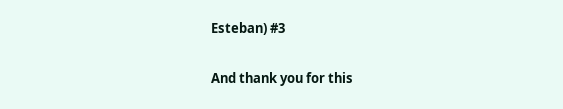Esteban) #3

And thank you for this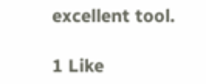excellent tool.

1 Like